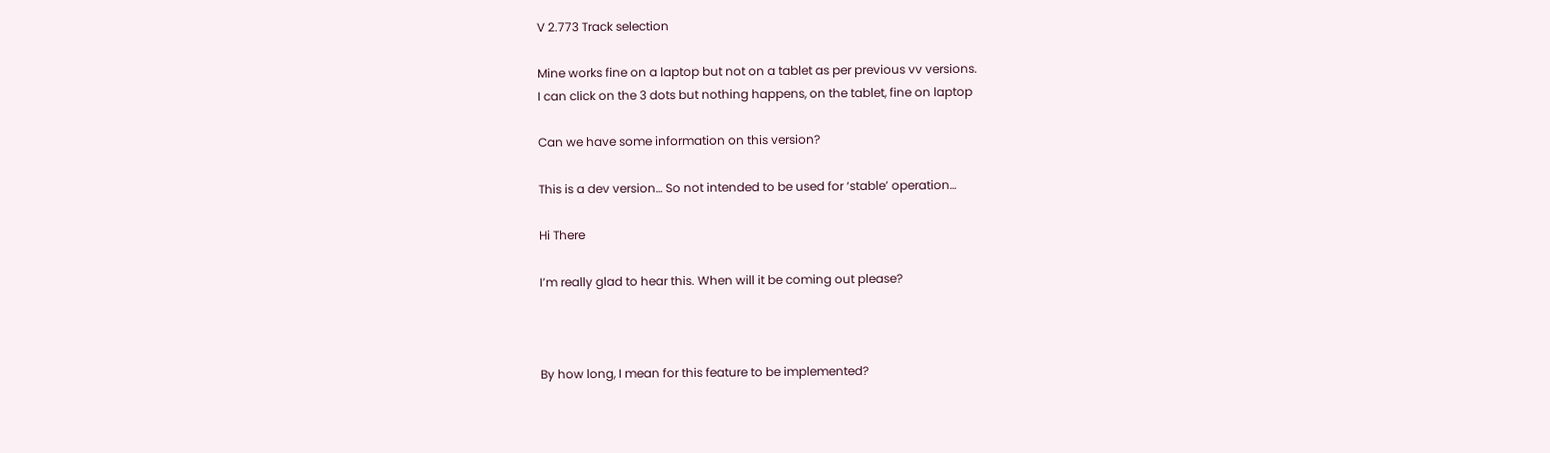V 2.773 Track selection

Mine works fine on a laptop but not on a tablet as per previous vv versions.
I can click on the 3 dots but nothing happens, on the tablet, fine on laptop

Can we have some information on this version?

This is a dev version… So not intended to be used for ‘stable’ operation…

Hi There

I’m really glad to hear this. When will it be coming out please?



By how long, I mean for this feature to be implemented?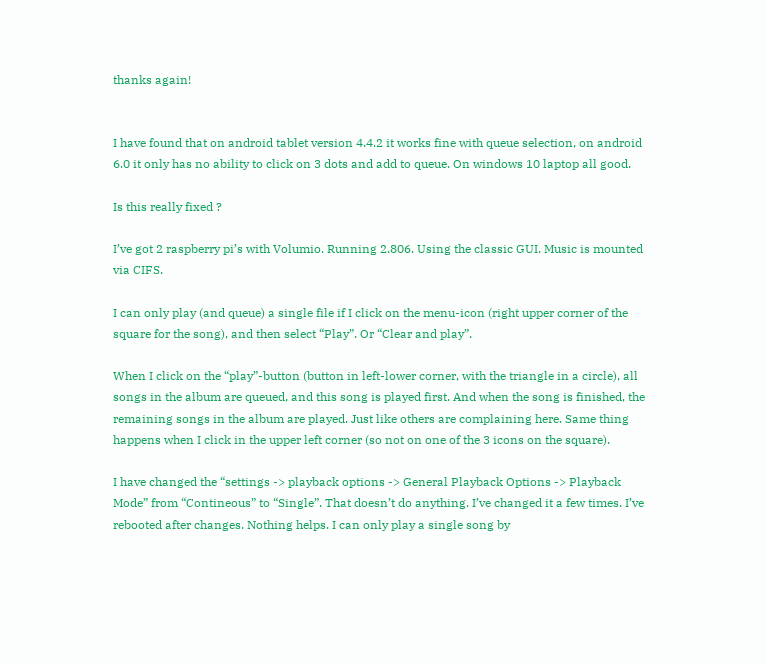thanks again!


I have found that on android tablet version 4.4.2 it works fine with queue selection, on android 6.0 it only has no ability to click on 3 dots and add to queue. On windows 10 laptop all good.

Is this really fixed ?

I’ve got 2 raspberry pi’s with Volumio. Running 2.806. Using the classic GUI. Music is mounted via CIFS.

I can only play (and queue) a single file if I click on the menu-icon (right upper corner of the square for the song), and then select “Play”. Or “Clear and play”.

When I click on the “play”-button (button in left-lower corner, with the triangle in a circle), all songs in the album are queued, and this song is played first. And when the song is finished, the remaining songs in the album are played. Just like others are complaining here. Same thing happens when I click in the upper left corner (so not on one of the 3 icons on the square).

I have changed the “settings -> playback options -> General Playback Options -> Playback Mode” from “Contineous” to “Single”. That doesn’t do anything. I’ve changed it a few times. I’ve rebooted after changes. Nothing helps. I can only play a single song by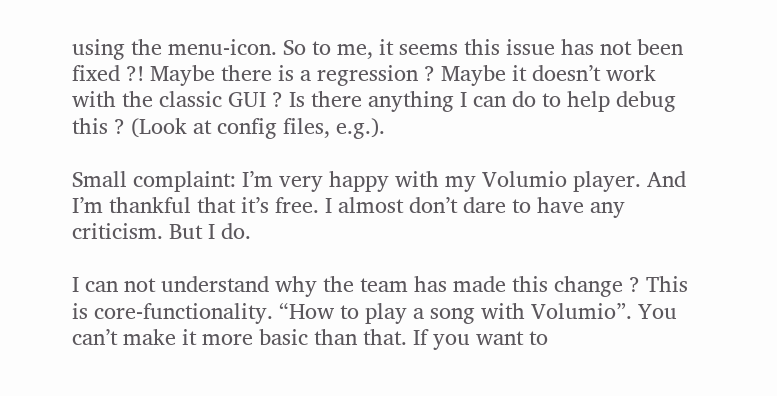using the menu-icon. So to me, it seems this issue has not been fixed ?! Maybe there is a regression ? Maybe it doesn’t work with the classic GUI ? Is there anything I can do to help debug this ? (Look at config files, e.g.).

Small complaint: I’m very happy with my Volumio player. And I’m thankful that it’s free. I almost don’t dare to have any criticism. But I do.

I can not understand why the team has made this change ? This is core-functionality. “How to play a song with Volumio”. You can’t make it more basic than that. If you want to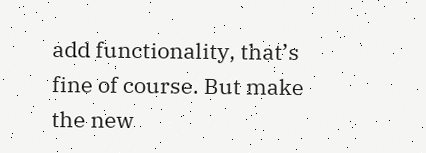add functionality, that’s fine of course. But make the new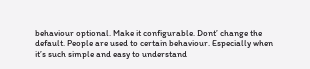behaviour optional. Make it configurable. Dont’ change the default. People are used to certain behaviour. Especially when it’s such simple and easy to understand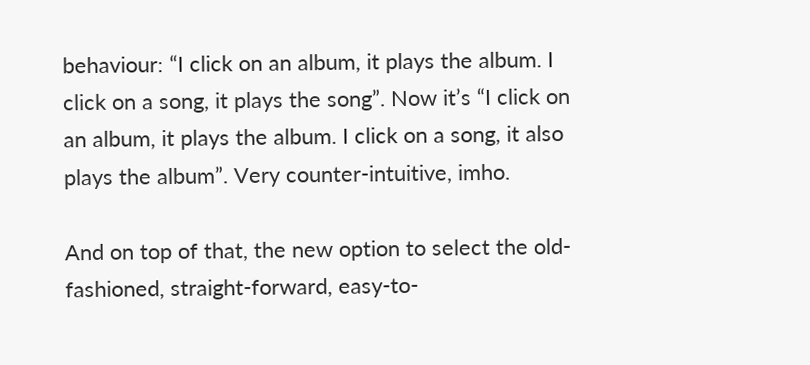behaviour: “I click on an album, it plays the album. I click on a song, it plays the song”. Now it’s “I click on an album, it plays the album. I click on a song, it also plays the album”. Very counter-intuitive, imho.

And on top of that, the new option to select the old-fashioned, straight-forward, easy-to-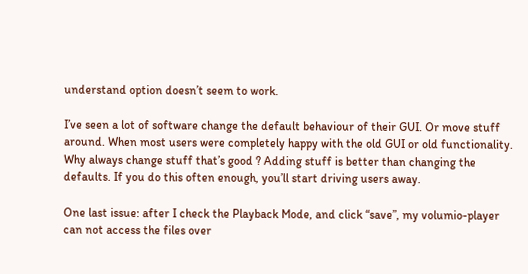understand option doesn’t seem to work.

I’ve seen a lot of software change the default behaviour of their GUI. Or move stuff around. When most users were completely happy with the old GUI or old functionality. Why always change stuff that’s good ? Adding stuff is better than changing the defaults. If you do this often enough, you’ll start driving users away.

One last issue: after I check the Playback Mode, and click “save”, my volumio-player can not access the files over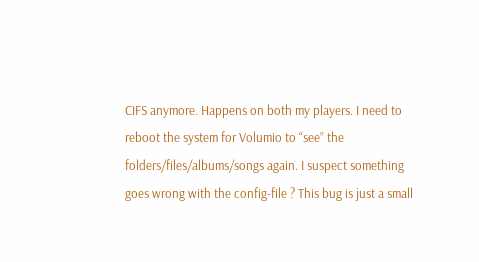CIFS anymore. Happens on both my players. I need to reboot the system for Volumio to “see” the folders/files/albums/songs again. I suspect something goes wrong with the config-file ? This bug is just a small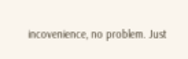incovenience, no problem. Just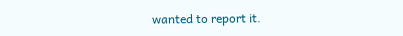wanted to report it.